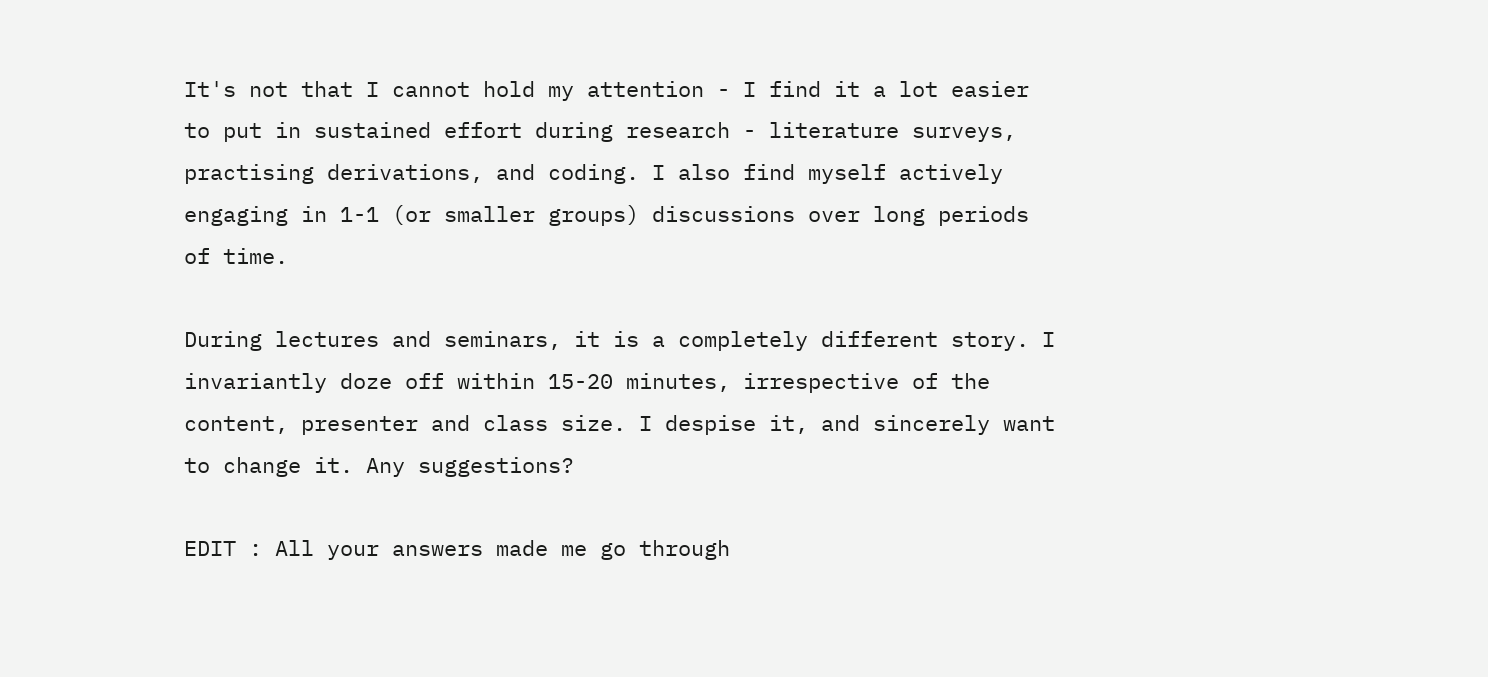It's not that I cannot hold my attention - I find it a lot easier to put in sustained effort during research - literature surveys, practising derivations, and coding. I also find myself actively engaging in 1-1 (or smaller groups) discussions over long periods of time.

During lectures and seminars, it is a completely different story. I invariantly doze off within 15-20 minutes, irrespective of the content, presenter and class size. I despise it, and sincerely want to change it. Any suggestions?

EDIT : All your answers made me go through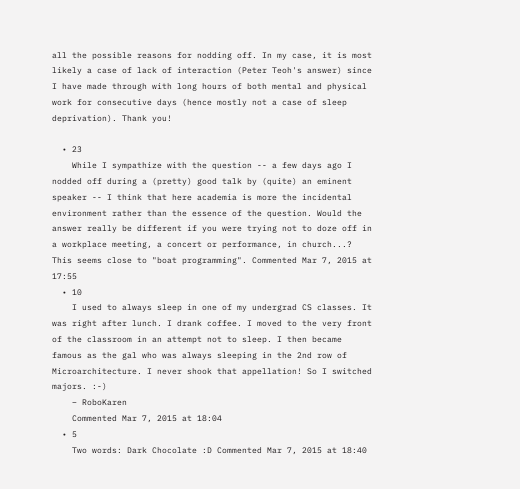all the possible reasons for nodding off. In my case, it is most likely a case of lack of interaction (Peter Teoh's answer) since I have made through with long hours of both mental and physical work for consecutive days (hence mostly not a case of sleep deprivation). Thank you!

  • 23
    While I sympathize with the question -- a few days ago I nodded off during a (pretty) good talk by (quite) an eminent speaker -- I think that here academia is more the incidental environment rather than the essence of the question. Would the answer really be different if you were trying not to doze off in a workplace meeting, a concert or performance, in church...? This seems close to "boat programming". Commented Mar 7, 2015 at 17:55
  • 10
    I used to always sleep in one of my undergrad CS classes. It was right after lunch. I drank coffee. I moved to the very front of the classroom in an attempt not to sleep. I then became famous as the gal who was always sleeping in the 2nd row of Microarchitecture. I never shook that appellation! So I switched majors. :-)
    – RoboKaren
    Commented Mar 7, 2015 at 18:04
  • 5
    Two words: Dark Chocolate :D Commented Mar 7, 2015 at 18:40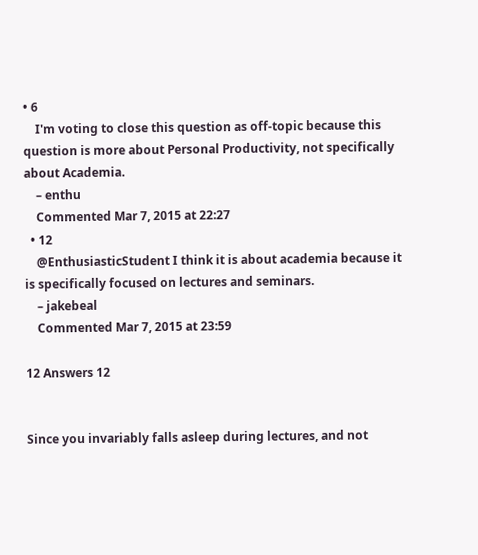• 6
    I'm voting to close this question as off-topic because this question is more about Personal Productivity, not specifically about Academia.
    – enthu
    Commented Mar 7, 2015 at 22:27
  • 12
    @EnthusiasticStudent I think it is about academia because it is specifically focused on lectures and seminars.
    – jakebeal
    Commented Mar 7, 2015 at 23:59

12 Answers 12


Since you invariably falls asleep during lectures, and not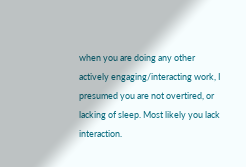when you are doing any other actively engaging/interacting work, I presumed you are not overtired, or lacking of sleep. Most likely you lack interaction.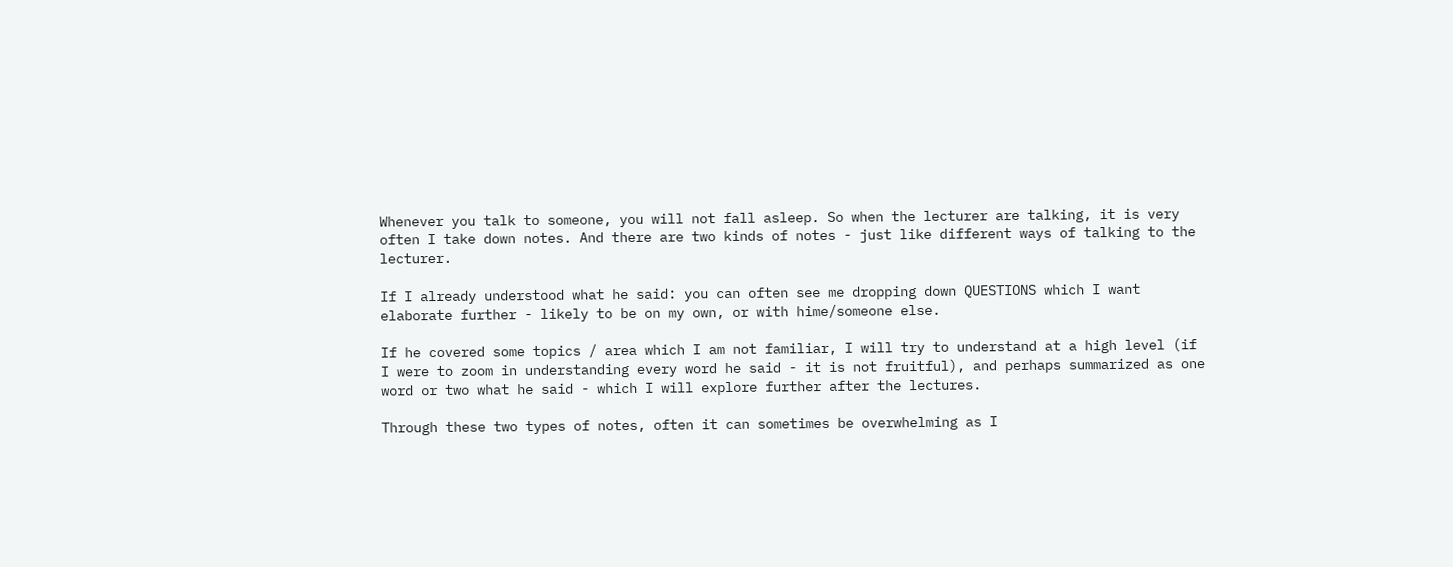Whenever you talk to someone, you will not fall asleep. So when the lecturer are talking, it is very often I take down notes. And there are two kinds of notes - just like different ways of talking to the lecturer.

If I already understood what he said: you can often see me dropping down QUESTIONS which I want elaborate further - likely to be on my own, or with hime/someone else.

If he covered some topics / area which I am not familiar, I will try to understand at a high level (if I were to zoom in understanding every word he said - it is not fruitful), and perhaps summarized as one word or two what he said - which I will explore further after the lectures.

Through these two types of notes, often it can sometimes be overwhelming as I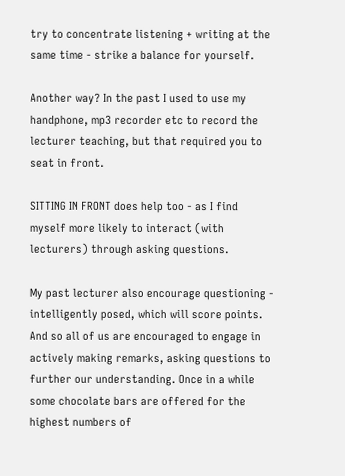try to concentrate listening + writing at the same time - strike a balance for yourself.

Another way? In the past I used to use my handphone, mp3 recorder etc to record the lecturer teaching, but that required you to seat in front.

SITTING IN FRONT does help too - as I find myself more likely to interact (with lecturers) through asking questions.

My past lecturer also encourage questioning - intelligently posed, which will score points. And so all of us are encouraged to engage in actively making remarks, asking questions to further our understanding. Once in a while some chocolate bars are offered for the highest numbers of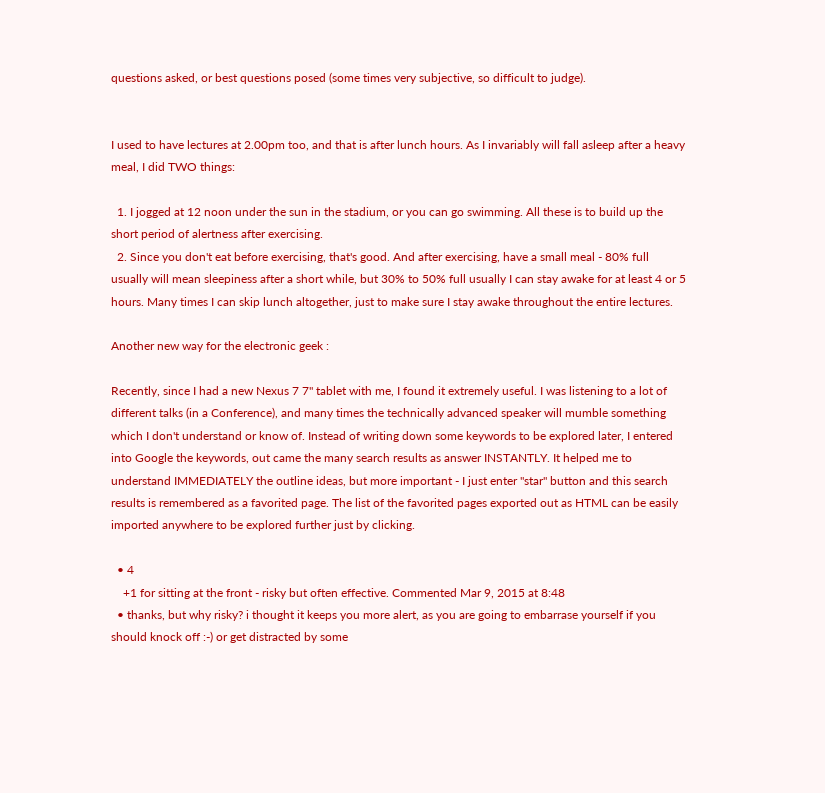questions asked, or best questions posed (some times very subjective, so difficult to judge).


I used to have lectures at 2.00pm too, and that is after lunch hours. As I invariably will fall asleep after a heavy meal, I did TWO things:

  1. I jogged at 12 noon under the sun in the stadium, or you can go swimming. All these is to build up the short period of alertness after exercising.
  2. Since you don't eat before exercising, that's good. And after exercising, have a small meal - 80% full usually will mean sleepiness after a short while, but 30% to 50% full usually I can stay awake for at least 4 or 5 hours. Many times I can skip lunch altogether, just to make sure I stay awake throughout the entire lectures.

Another new way for the electronic geek :

Recently, since I had a new Nexus 7 7" tablet with me, I found it extremely useful. I was listening to a lot of different talks (in a Conference), and many times the technically advanced speaker will mumble something which I don't understand or know of. Instead of writing down some keywords to be explored later, I entered into Google the keywords, out came the many search results as answer INSTANTLY. It helped me to understand IMMEDIATELY the outline ideas, but more important - I just enter "star" button and this search results is remembered as a favorited page. The list of the favorited pages exported out as HTML can be easily imported anywhere to be explored further just by clicking.

  • 4
    +1 for sitting at the front - risky but often effective. Commented Mar 9, 2015 at 8:48
  • thanks, but why risky? i thought it keeps you more alert, as you are going to embarrase yourself if you should knock off :-) or get distracted by some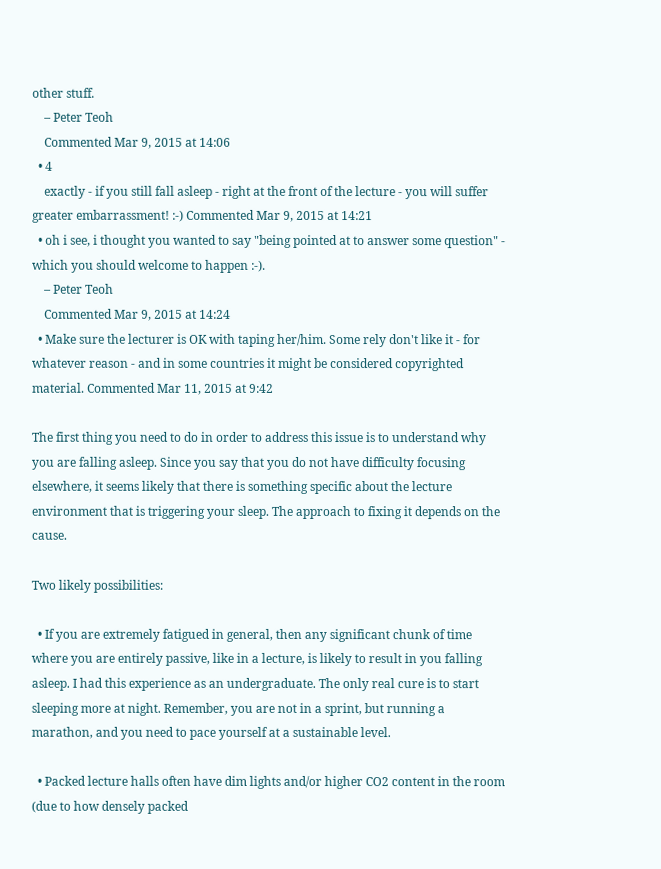other stuff.
    – Peter Teoh
    Commented Mar 9, 2015 at 14:06
  • 4
    exactly - if you still fall asleep - right at the front of the lecture - you will suffer greater embarrassment! :-) Commented Mar 9, 2015 at 14:21
  • oh i see, i thought you wanted to say "being pointed at to answer some question" - which you should welcome to happen :-).
    – Peter Teoh
    Commented Mar 9, 2015 at 14:24
  • Make sure the lecturer is OK with taping her/him. Some rely don't like it - for whatever reason - and in some countries it might be considered copyrighted material. Commented Mar 11, 2015 at 9:42

The first thing you need to do in order to address this issue is to understand why you are falling asleep. Since you say that you do not have difficulty focusing elsewhere, it seems likely that there is something specific about the lecture environment that is triggering your sleep. The approach to fixing it depends on the cause.

Two likely possibilities:

  • If you are extremely fatigued in general, then any significant chunk of time where you are entirely passive, like in a lecture, is likely to result in you falling asleep. I had this experience as an undergraduate. The only real cure is to start sleeping more at night. Remember, you are not in a sprint, but running a marathon, and you need to pace yourself at a sustainable level.

  • Packed lecture halls often have dim lights and/or higher CO2 content in the room (due to how densely packed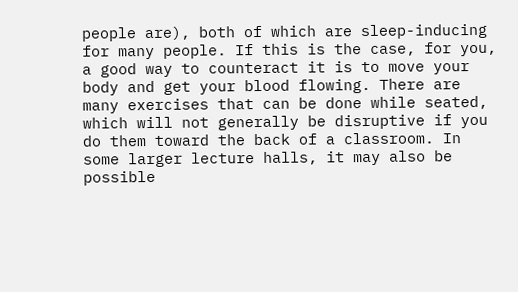people are), both of which are sleep-inducing for many people. If this is the case, for you, a good way to counteract it is to move your body and get your blood flowing. There are many exercises that can be done while seated, which will not generally be disruptive if you do them toward the back of a classroom. In some larger lecture halls, it may also be possible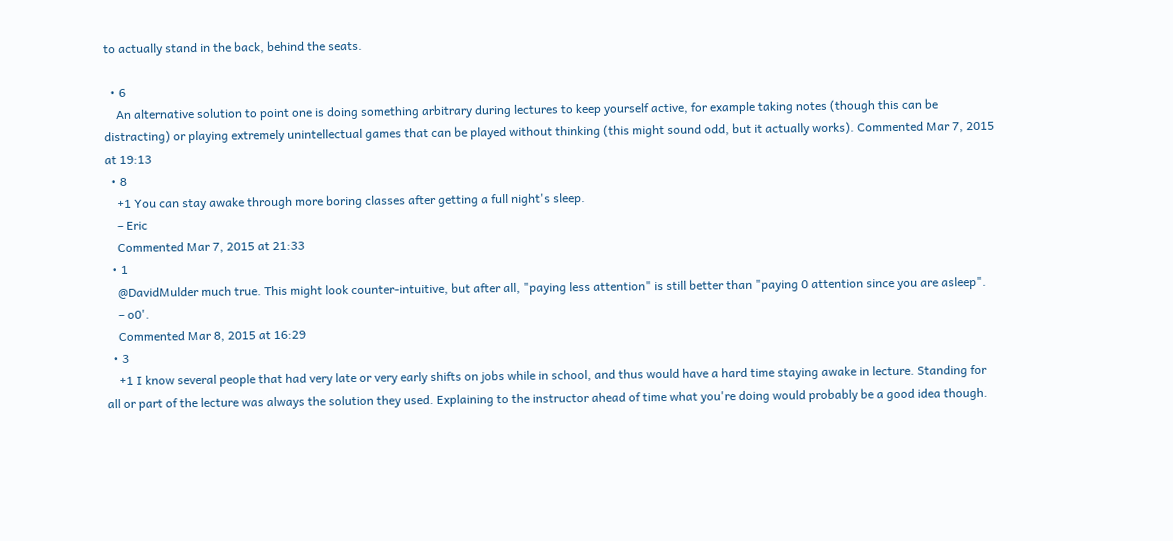to actually stand in the back, behind the seats.

  • 6
    An alternative solution to point one is doing something arbitrary during lectures to keep yourself active, for example taking notes (though this can be distracting) or playing extremely unintellectual games that can be played without thinking (this might sound odd, but it actually works). Commented Mar 7, 2015 at 19:13
  • 8
    +1 You can stay awake through more boring classes after getting a full night's sleep.
    – Eric
    Commented Mar 7, 2015 at 21:33
  • 1
    @DavidMulder much true. This might look counter-intuitive, but after all, "paying less attention" is still better than "paying 0 attention since you are asleep".
    – o0'.
    Commented Mar 8, 2015 at 16:29
  • 3
    +1 I know several people that had very late or very early shifts on jobs while in school, and thus would have a hard time staying awake in lecture. Standing for all or part of the lecture was always the solution they used. Explaining to the instructor ahead of time what you're doing would probably be a good idea though.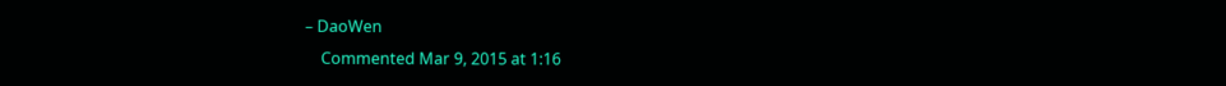– DaoWen
    Commented Mar 9, 2015 at 1:16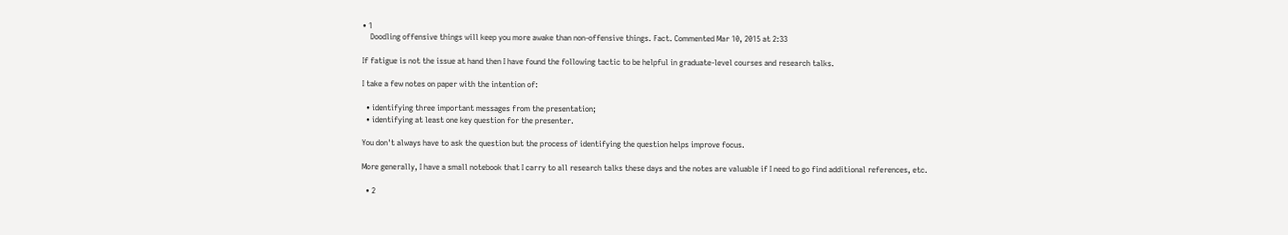• 1
    Doodling offensive things will keep you more awake than non-offensive things. Fact. Commented Mar 10, 2015 at 2:33

If fatigue is not the issue at hand then I have found the following tactic to be helpful in graduate-level courses and research talks.

I take a few notes on paper with the intention of:

  • identifying three important messages from the presentation;
  • identifying at least one key question for the presenter.

You don't always have to ask the question but the process of identifying the question helps improve focus.

More generally, I have a small notebook that I carry to all research talks these days and the notes are valuable if I need to go find additional references, etc.

  • 2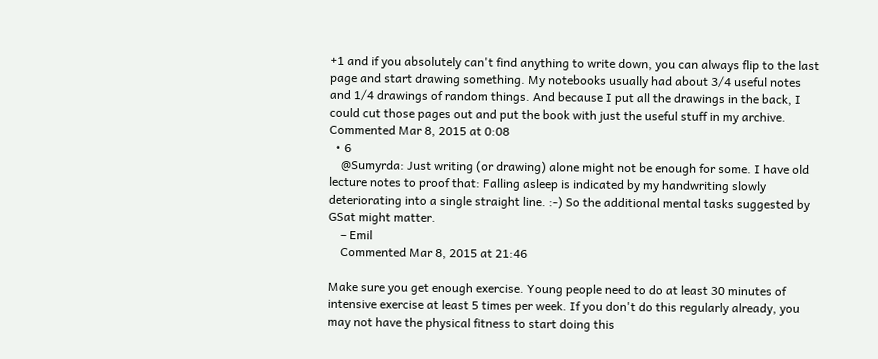+1 and if you absolutely can't find anything to write down, you can always flip to the last page and start drawing something. My notebooks usually had about 3/4 useful notes and 1/4 drawings of random things. And because I put all the drawings in the back, I could cut those pages out and put the book with just the useful stuff in my archive. Commented Mar 8, 2015 at 0:08
  • 6
    @Sumyrda: Just writing (or drawing) alone might not be enough for some. I have old lecture notes to proof that: Falling asleep is indicated by my handwriting slowly deteriorating into a single straight line. :-) So the additional mental tasks suggested by GSat might matter.
    – Emil
    Commented Mar 8, 2015 at 21:46

Make sure you get enough exercise. Young people need to do at least 30 minutes of intensive exercise at least 5 times per week. If you don't do this regularly already, you may not have the physical fitness to start doing this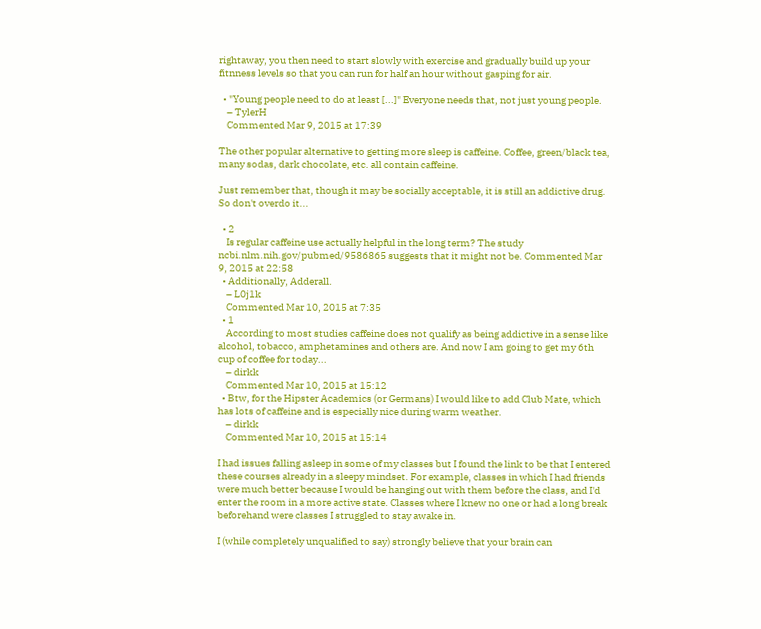rightaway, you then need to start slowly with exercise and gradually build up your fitnness levels so that you can run for half an hour without gasping for air.

  • "Young people need to do at least [...]" Everyone needs that, not just young people.
    – TylerH
    Commented Mar 9, 2015 at 17:39

The other popular alternative to getting more sleep is caffeine. Coffee, green/black tea, many sodas, dark chocolate, etc. all contain caffeine.

Just remember that, though it may be socially acceptable, it is still an addictive drug. So don't overdo it...

  • 2
    Is regular caffeine use actually helpful in the long term? The study ncbi.nlm.nih.gov/pubmed/9586865 suggests that it might not be. Commented Mar 9, 2015 at 22:58
  • Additionally, Adderall.
    – L0j1k
    Commented Mar 10, 2015 at 7:35
  • 1
    According to most studies caffeine does not qualify as being addictive in a sense like alcohol, tobacco, amphetamines and others are. And now I am going to get my 6th cup of coffee for today...
    – dirkk
    Commented Mar 10, 2015 at 15:12
  • Btw, for the Hipster Academics (or Germans) I would like to add Club Mate, which has lots of caffeine and is especially nice during warm weather.
    – dirkk
    Commented Mar 10, 2015 at 15:14

I had issues falling asleep in some of my classes but I found the link to be that I entered these courses already in a sleepy mindset. For example, classes in which I had friends were much better because I would be hanging out with them before the class, and I'd enter the room in a more active state. Classes where I knew no one or had a long break beforehand were classes I struggled to stay awake in.

I (while completely unqualified to say) strongly believe that your brain can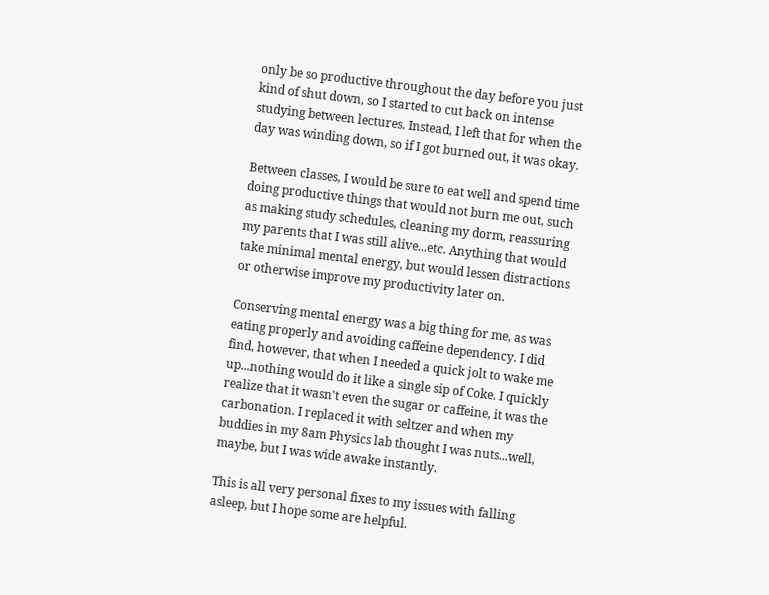only be so productive throughout the day before you just kind of shut down, so I started to cut back on intense studying between lectures. Instead, I left that for when the day was winding down, so if I got burned out, it was okay.

Between classes, I would be sure to eat well and spend time doing productive things that would not burn me out, such as making study schedules, cleaning my dorm, reassuring my parents that I was still alive...etc. Anything that would take minimal mental energy, but would lessen distractions or otherwise improve my productivity later on.

Conserving mental energy was a big thing for me, as was eating properly and avoiding caffeine dependency. I did find, however, that when I needed a quick jolt to wake me up...nothing would do it like a single sip of Coke. I quickly realize that it wasn't even the sugar or caffeine, it was the carbonation. I replaced it with seltzer and when my buddies in my 8am Physics lab thought I was nuts...well, maybe, but I was wide awake instantly.

This is all very personal fixes to my issues with falling asleep, but I hope some are helpful.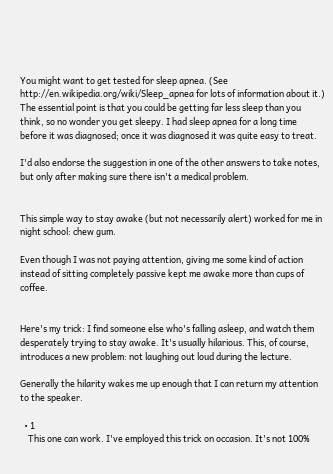You might want to get tested for sleep apnea. (See http://en.wikipedia.org/wiki/Sleep_apnea for lots of information about it.) The essential point is that you could be getting far less sleep than you think, so no wonder you get sleepy. I had sleep apnea for a long time before it was diagnosed; once it was diagnosed it was quite easy to treat.

I'd also endorse the suggestion in one of the other answers to take notes, but only after making sure there isn't a medical problem.


This simple way to stay awake (but not necessarily alert) worked for me in night school: chew gum.

Even though I was not paying attention, giving me some kind of action instead of sitting completely passive kept me awake more than cups of coffee.


Here's my trick: I find someone else who's falling asleep, and watch them desperately trying to stay awake. It's usually hilarious. This, of course, introduces a new problem: not laughing out loud during the lecture.

Generally the hilarity wakes me up enough that I can return my attention to the speaker.

  • 1
    This one can work. I've employed this trick on occasion. It's not 100%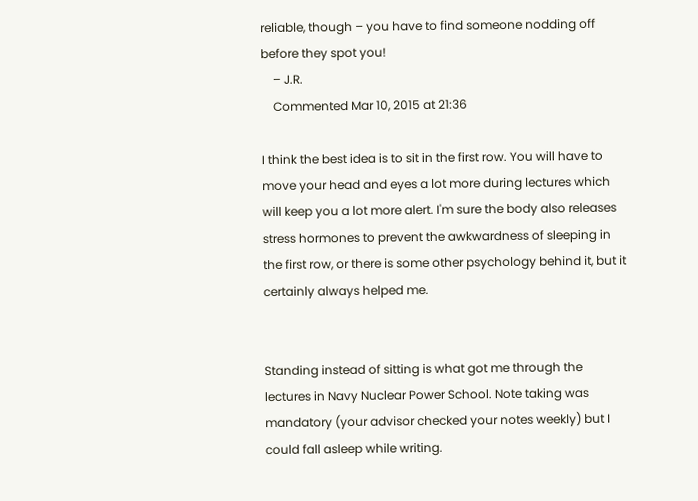reliable, though – you have to find someone nodding off before they spot you!
    – J.R.
    Commented Mar 10, 2015 at 21:36

I think the best idea is to sit in the first row. You will have to move your head and eyes a lot more during lectures which will keep you a lot more alert. I'm sure the body also releases stress hormones to prevent the awkwardness of sleeping in the first row, or there is some other psychology behind it, but it certainly always helped me.


Standing instead of sitting is what got me through the lectures in Navy Nuclear Power School. Note taking was mandatory (your advisor checked your notes weekly) but I could fall asleep while writing.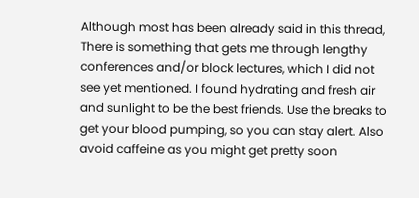Although most has been already said in this thread, There is something that gets me through lengthy conferences and/or block lectures, which I did not see yet mentioned. I found hydrating and fresh air and sunlight to be the best friends. Use the breaks to get your blood pumping, so you can stay alert. Also avoid caffeine as you might get pretty soon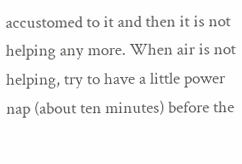accustomed to it and then it is not helping any more. When air is not helping, try to have a little power nap (about ten minutes) before the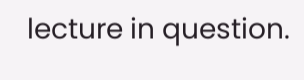lecture in question.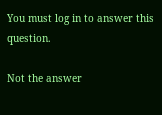You must log in to answer this question.

Not the answer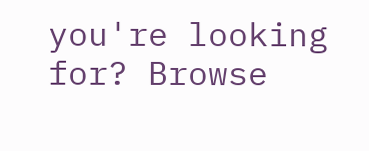you're looking for? Browse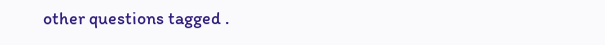other questions tagged .